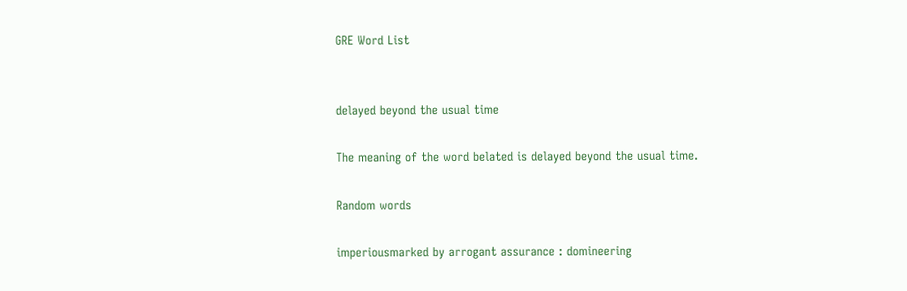GRE Word List


delayed beyond the usual time

The meaning of the word belated is delayed beyond the usual time.

Random words

imperiousmarked by arrogant assurance : domineering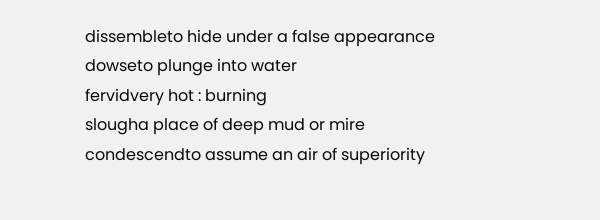dissembleto hide under a false appearance
dowseto plunge into water
fervidvery hot : burning
slougha place of deep mud or mire
condescendto assume an air of superiority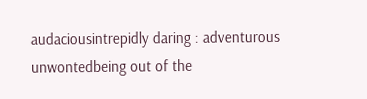audaciousintrepidly daring : adventurous
unwontedbeing out of the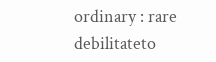ordinary : rare
debilitateto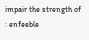impair the strength of : enfeeble